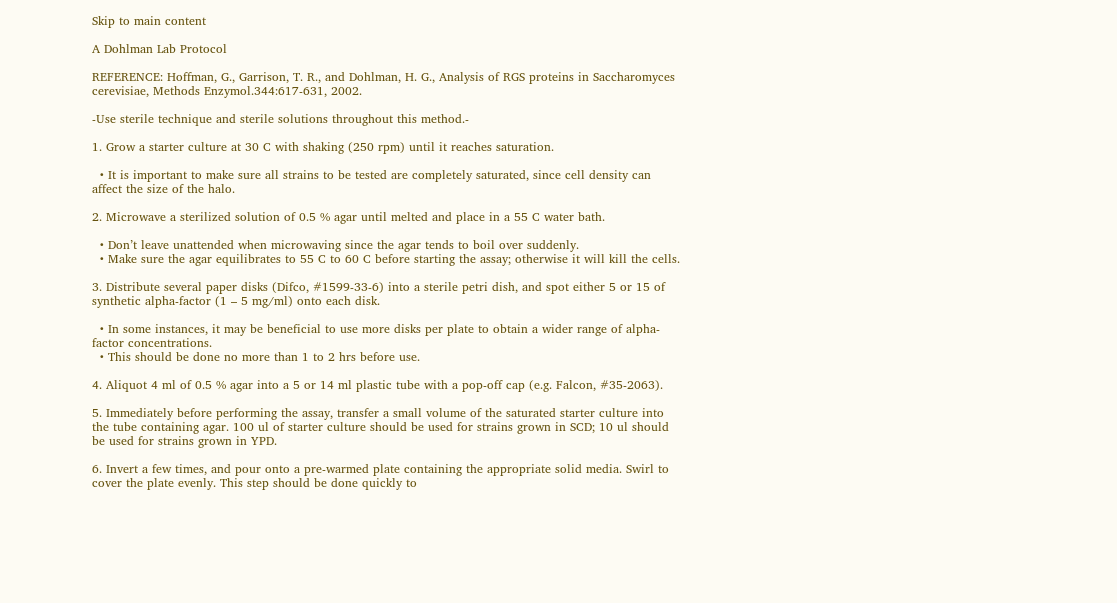Skip to main content

A Dohlman Lab Protocol

REFERENCE: Hoffman, G., Garrison, T. R., and Dohlman, H. G., Analysis of RGS proteins in Saccharomyces cerevisiae, Methods Enzymol.344:617-631, 2002.

-Use sterile technique and sterile solutions throughout this method.-

1. Grow a starter culture at 30 C with shaking (250 rpm) until it reaches saturation.

  • It is important to make sure all strains to be tested are completely saturated, since cell density can affect the size of the halo.

2. Microwave a sterilized solution of 0.5 % agar until melted and place in a 55 C water bath.

  • Don’t leave unattended when microwaving since the agar tends to boil over suddenly.
  • Make sure the agar equilibrates to 55 C to 60 C before starting the assay; otherwise it will kill the cells.

3. Distribute several paper disks (Difco, #1599-33-6) into a sterile petri dish, and spot either 5 or 15 of synthetic alpha-factor (1 – 5 mg/ml) onto each disk.

  • In some instances, it may be beneficial to use more disks per plate to obtain a wider range of alpha-factor concentrations.
  • This should be done no more than 1 to 2 hrs before use.

4. Aliquot 4 ml of 0.5 % agar into a 5 or 14 ml plastic tube with a pop-off cap (e.g. Falcon, #35-2063).

5. Immediately before performing the assay, transfer a small volume of the saturated starter culture into the tube containing agar. 100 ul of starter culture should be used for strains grown in SCD; 10 ul should be used for strains grown in YPD.

6. Invert a few times, and pour onto a pre-warmed plate containing the appropriate solid media. Swirl to cover the plate evenly. This step should be done quickly to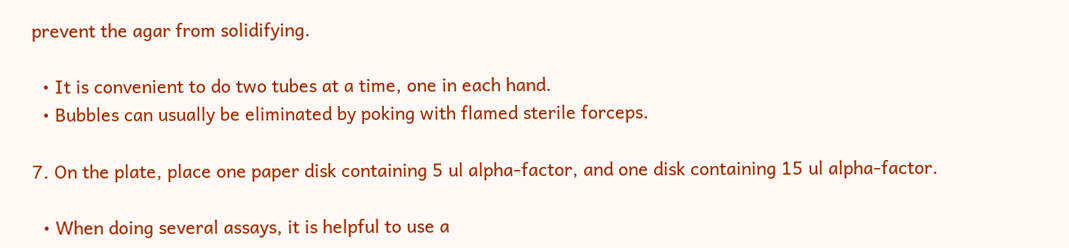prevent the agar from solidifying.

  • It is convenient to do two tubes at a time, one in each hand.
  • Bubbles can usually be eliminated by poking with flamed sterile forceps.

7. On the plate, place one paper disk containing 5 ul alpha-factor, and one disk containing 15 ul alpha-factor.

  • When doing several assays, it is helpful to use a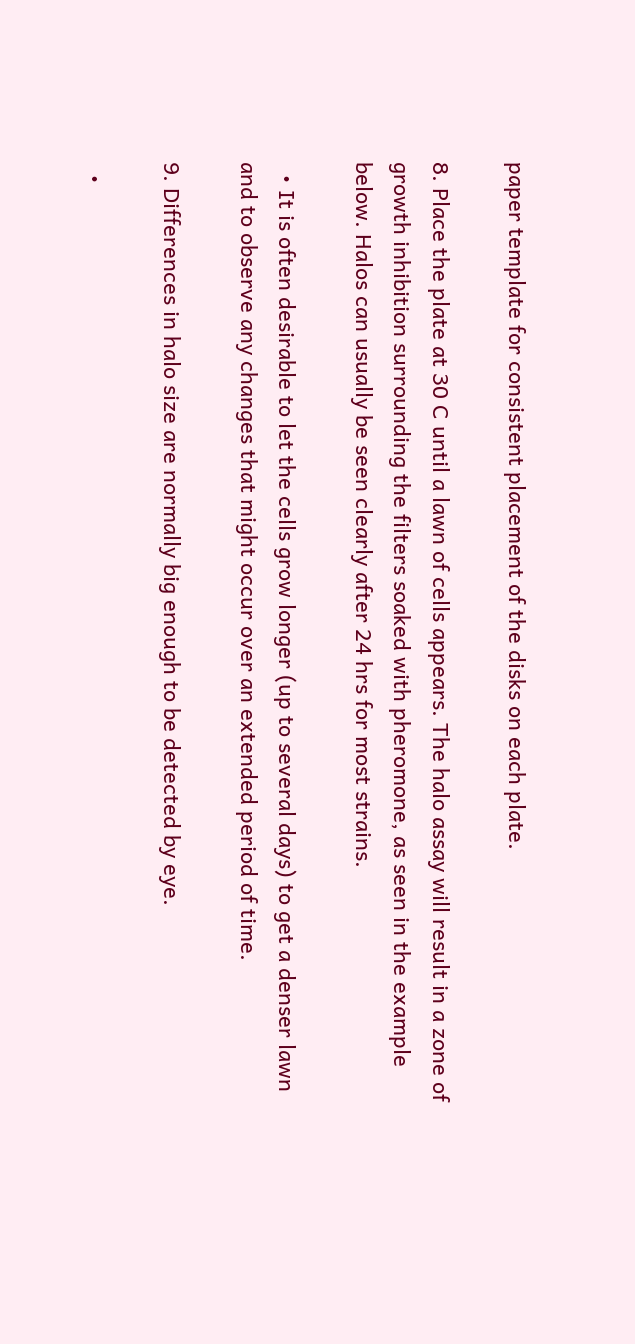paper template for consistent placement of the disks on each plate.

8. Place the plate at 30 C until a lawn of cells appears. The halo assay will result in a zone of growth inhibition surrounding the filters soaked with pheromone, as seen in the example below. Halos can usually be seen clearly after 24 hrs for most strains.

  • It is often desirable to let the cells grow longer (up to several days) to get a denser lawn and to observe any changes that might occur over an extended period of time.

9. Differences in halo size are normally big enough to be detected by eye.

  •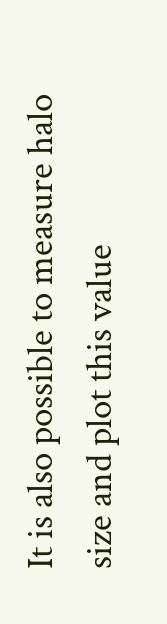It is also possible to measure halo size and plot this value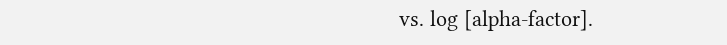vs. log [alpha-factor].